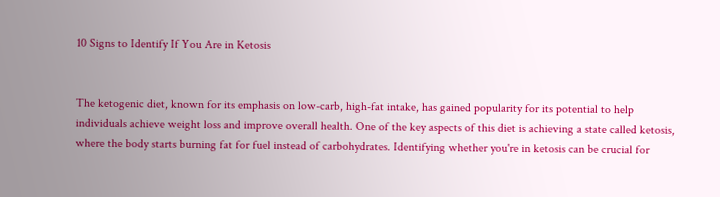10 Signs to Identify If You Are in Ketosis


The ketogenic diet, known for its emphasis on low-carb, high-fat intake, has gained popularity for its potential to help individuals achieve weight loss and improve overall health. One of the key aspects of this diet is achieving a state called ketosis, where the body starts burning fat for fuel instead of carbohydrates. Identifying whether you're in ketosis can be crucial for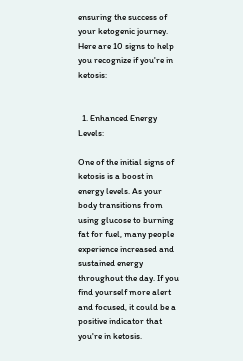ensuring the success of your ketogenic journey. Here are 10 signs to help you recognize if you're in ketosis:


  1. Enhanced Energy Levels:

One of the initial signs of ketosis is a boost in energy levels. As your body transitions from using glucose to burning fat for fuel, many people experience increased and sustained energy throughout the day. If you find yourself more alert and focused, it could be a positive indicator that you're in ketosis.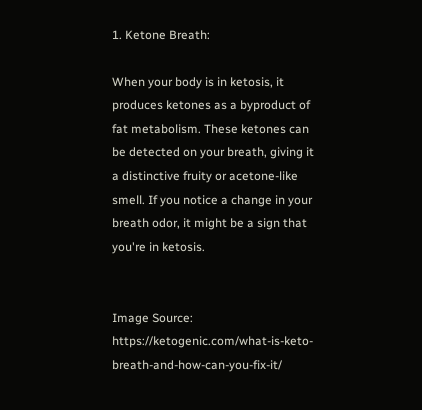1. Ketone Breath:

When your body is in ketosis, it produces ketones as a byproduct of fat metabolism. These ketones can be detected on your breath, giving it a distinctive fruity or acetone-like smell. If you notice a change in your breath odor, it might be a sign that you're in ketosis.


Image Source: https://ketogenic.com/what-is-keto-breath-and-how-can-you-fix-it/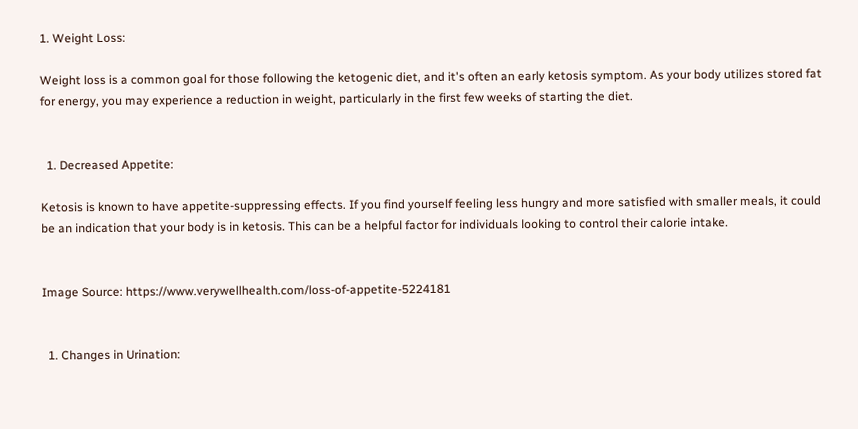1. Weight Loss:

Weight loss is a common goal for those following the ketogenic diet, and it's often an early ketosis symptom. As your body utilizes stored fat for energy, you may experience a reduction in weight, particularly in the first few weeks of starting the diet.


  1. Decreased Appetite:

Ketosis is known to have appetite-suppressing effects. If you find yourself feeling less hungry and more satisfied with smaller meals, it could be an indication that your body is in ketosis. This can be a helpful factor for individuals looking to control their calorie intake.


Image Source: https://www.verywellhealth.com/loss-of-appetite-5224181


  1. Changes in Urination: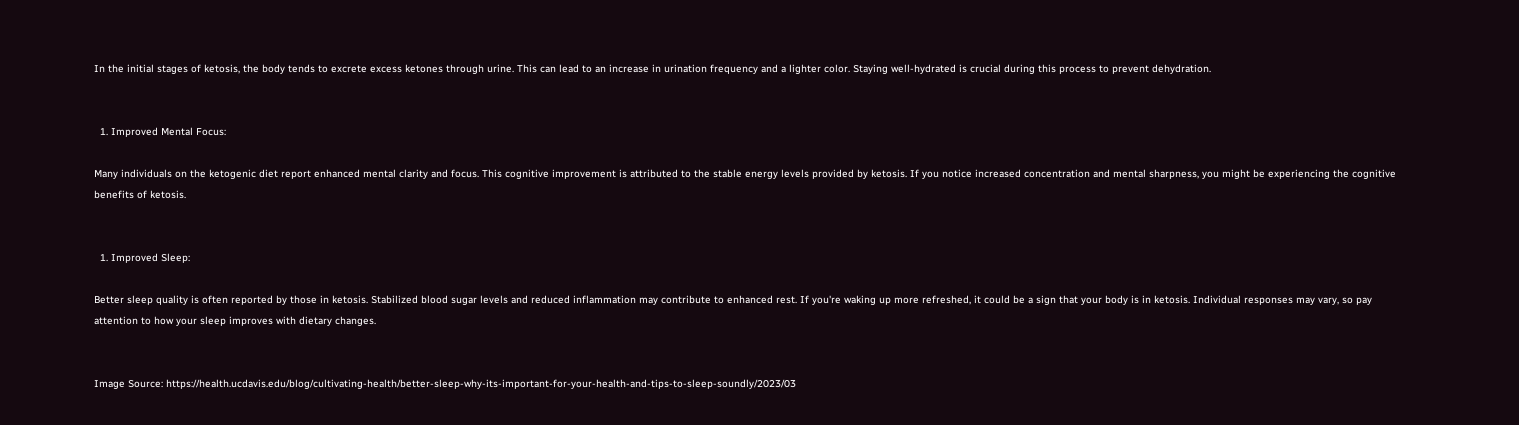In the initial stages of ketosis, the body tends to excrete excess ketones through urine. This can lead to an increase in urination frequency and a lighter color. Staying well-hydrated is crucial during this process to prevent dehydration.


  1. Improved Mental Focus:

Many individuals on the ketogenic diet report enhanced mental clarity and focus. This cognitive improvement is attributed to the stable energy levels provided by ketosis. If you notice increased concentration and mental sharpness, you might be experiencing the cognitive benefits of ketosis.


  1. Improved Sleep:

Better sleep quality is often reported by those in ketosis. Stabilized blood sugar levels and reduced inflammation may contribute to enhanced rest. If you're waking up more refreshed, it could be a sign that your body is in ketosis. Individual responses may vary, so pay attention to how your sleep improves with dietary changes.


Image Source: https://health.ucdavis.edu/blog/cultivating-health/better-sleep-why-its-important-for-your-health-and-tips-to-sleep-soundly/2023/03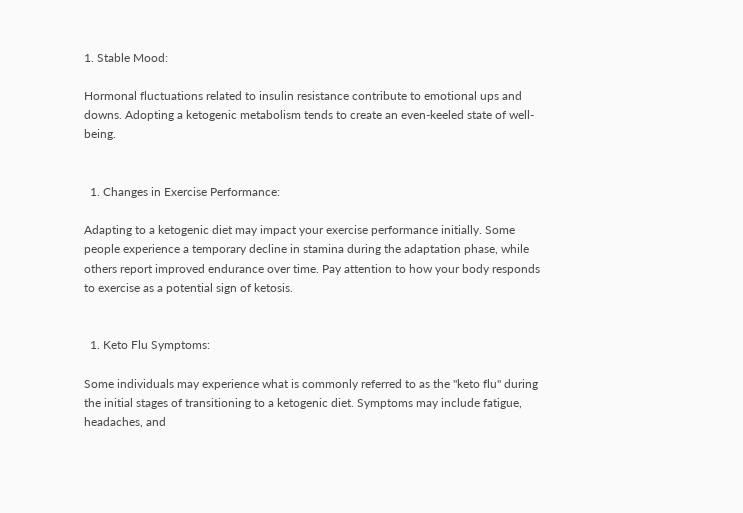1. Stable Mood:

Hormonal fluctuations related to insulin resistance contribute to emotional ups and downs. Adopting a ketogenic metabolism tends to create an even-keeled state of well-being.


  1. Changes in Exercise Performance:

Adapting to a ketogenic diet may impact your exercise performance initially. Some people experience a temporary decline in stamina during the adaptation phase, while others report improved endurance over time. Pay attention to how your body responds to exercise as a potential sign of ketosis.


  1. Keto Flu Symptoms:

Some individuals may experience what is commonly referred to as the "keto flu" during the initial stages of transitioning to a ketogenic diet. Symptoms may include fatigue, headaches, and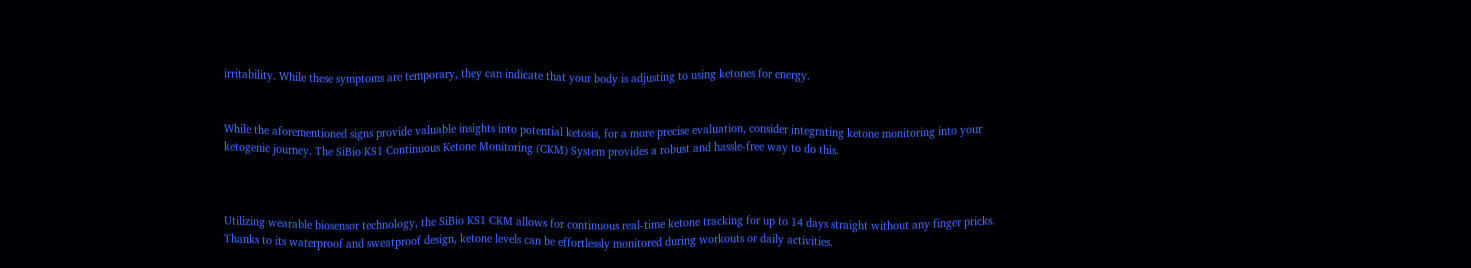irritability. While these symptoms are temporary, they can indicate that your body is adjusting to using ketones for energy.


While the aforementioned signs provide valuable insights into potential ketosis, for a more precise evaluation, consider integrating ketone monitoring into your ketogenic journey. The SiBio KS1 Continuous Ketone Monitoring (CKM) System provides a robust and hassle-free way to do this.



Utilizing wearable biosensor technology, the SiBio KS1 CKM allows for continuous real-time ketone tracking for up to 14 days straight without any finger pricks. Thanks to its waterproof and sweatproof design, ketone levels can be effortlessly monitored during workouts or daily activities.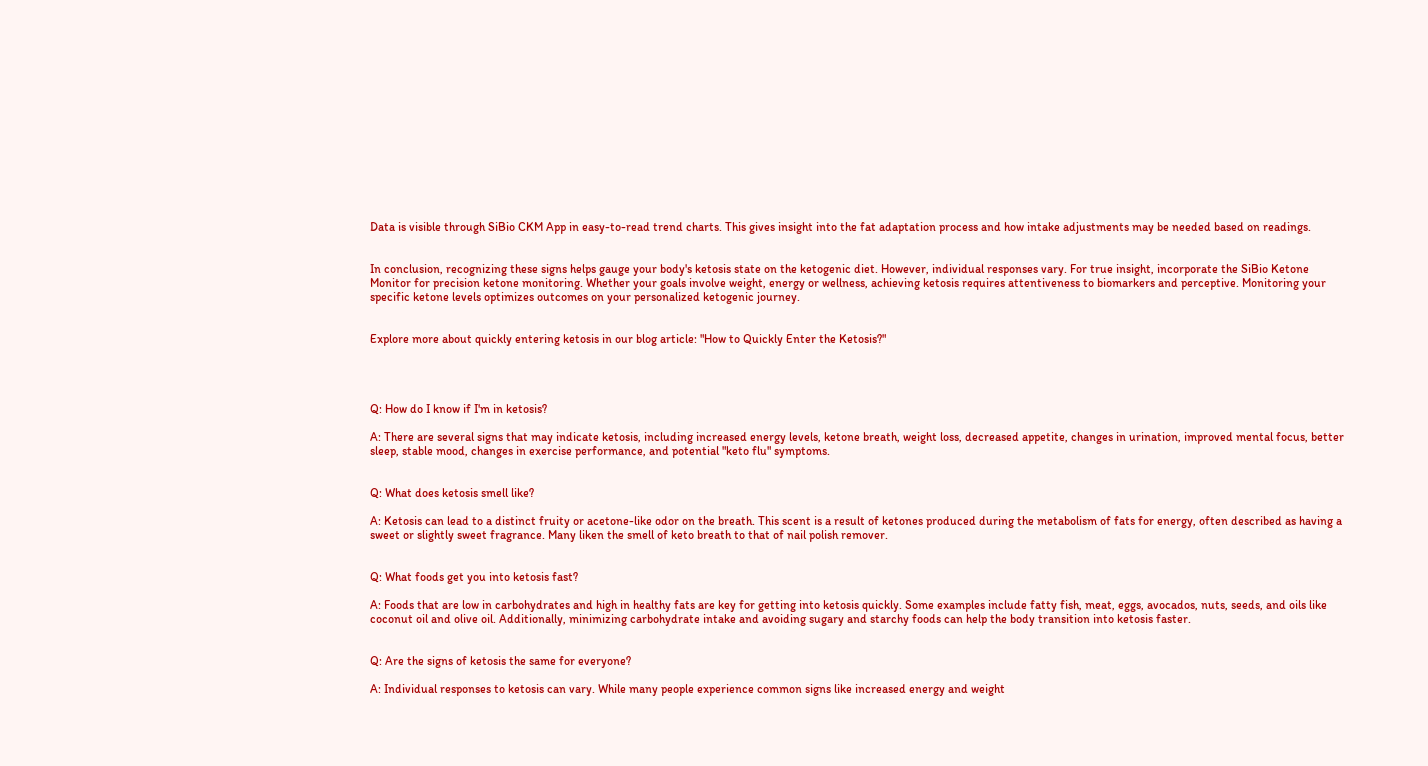Data is visible through SiBio CKM App in easy-to-read trend charts. This gives insight into the fat adaptation process and how intake adjustments may be needed based on readings.


In conclusion, recognizing these signs helps gauge your body's ketosis state on the ketogenic diet. However, individual responses vary. For true insight, incorporate the SiBio Ketone Monitor for precision ketone monitoring. Whether your goals involve weight, energy or wellness, achieving ketosis requires attentiveness to biomarkers and perceptive. Monitoring your specific ketone levels optimizes outcomes on your personalized ketogenic journey.


Explore more about quickly entering ketosis in our blog article: "How to Quickly Enter the Ketosis?"




Q: How do I know if I'm in ketosis?

A: There are several signs that may indicate ketosis, including increased energy levels, ketone breath, weight loss, decreased appetite, changes in urination, improved mental focus, better sleep, stable mood, changes in exercise performance, and potential "keto flu" symptoms.


Q: What does ketosis smell like?

A: Ketosis can lead to a distinct fruity or acetone-like odor on the breath. This scent is a result of ketones produced during the metabolism of fats for energy, often described as having a sweet or slightly sweet fragrance. Many liken the smell of keto breath to that of nail polish remover.


Q: What foods get you into ketosis fast?

A: Foods that are low in carbohydrates and high in healthy fats are key for getting into ketosis quickly. Some examples include fatty fish, meat, eggs, avocados, nuts, seeds, and oils like coconut oil and olive oil. Additionally, minimizing carbohydrate intake and avoiding sugary and starchy foods can help the body transition into ketosis faster.


Q: Are the signs of ketosis the same for everyone?

A: Individual responses to ketosis can vary. While many people experience common signs like increased energy and weight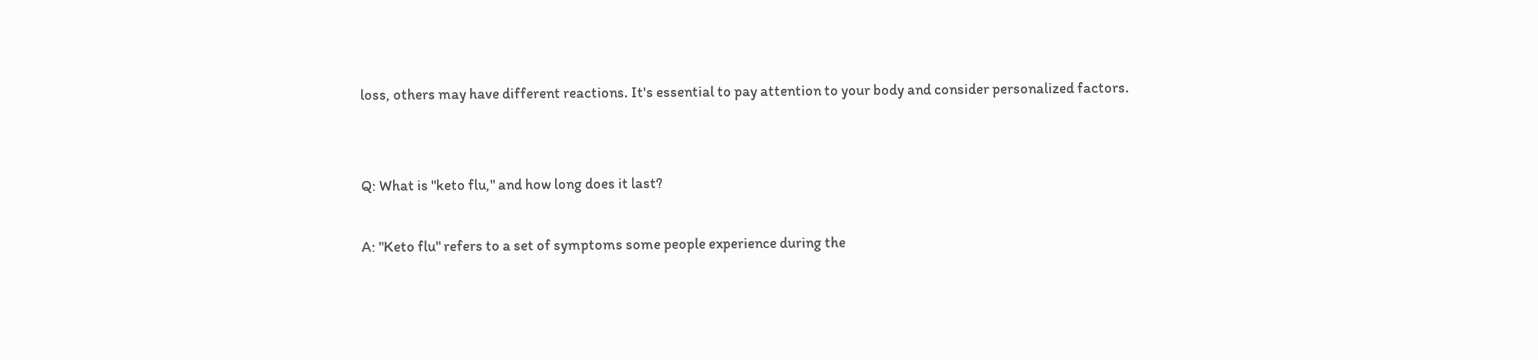loss, others may have different reactions. It's essential to pay attention to your body and consider personalized factors.


Q: What is "keto flu," and how long does it last?

A: "Keto flu" refers to a set of symptoms some people experience during the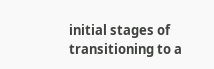initial stages of transitioning to a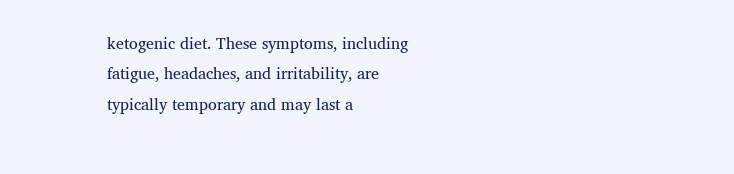ketogenic diet. These symptoms, including fatigue, headaches, and irritability, are typically temporary and may last a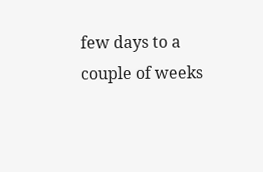few days to a couple of weeks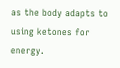as the body adapts to using ketones for energy.